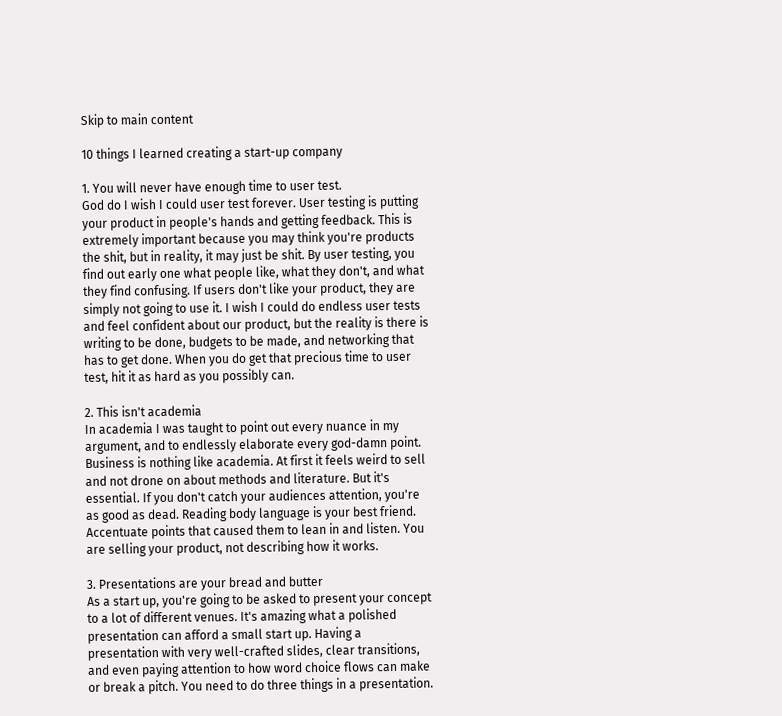Skip to main content

10 things I learned creating a start-up company

1. You will never have enough time to user test.
God do I wish I could user test forever. User testing is putting your product in people's hands and getting feedback. This is extremely important because you may think you're products the shit, but in reality, it may just be shit. By user testing, you find out early one what people like, what they don't, and what they find confusing. If users don't like your product, they are simply not going to use it. I wish I could do endless user tests and feel confident about our product, but the reality is there is writing to be done, budgets to be made, and networking that has to get done. When you do get that precious time to user test, hit it as hard as you possibly can.

2. This isn't academia
In academia I was taught to point out every nuance in my argument, and to endlessly elaborate every god-damn point. Business is nothing like academia. At first it feels weird to sell and not drone on about methods and literature. But it's essential. If you don't catch your audiences attention, you're as good as dead. Reading body language is your best friend. Accentuate points that caused them to lean in and listen. You are selling your product, not describing how it works.

3. Presentations are your bread and butter
As a start up, you're going to be asked to present your concept to a lot of different venues. It's amazing what a polished presentation can afford a small start up. Having a presentation with very well-crafted slides, clear transitions, and even paying attention to how word choice flows can make or break a pitch. You need to do three things in a presentation.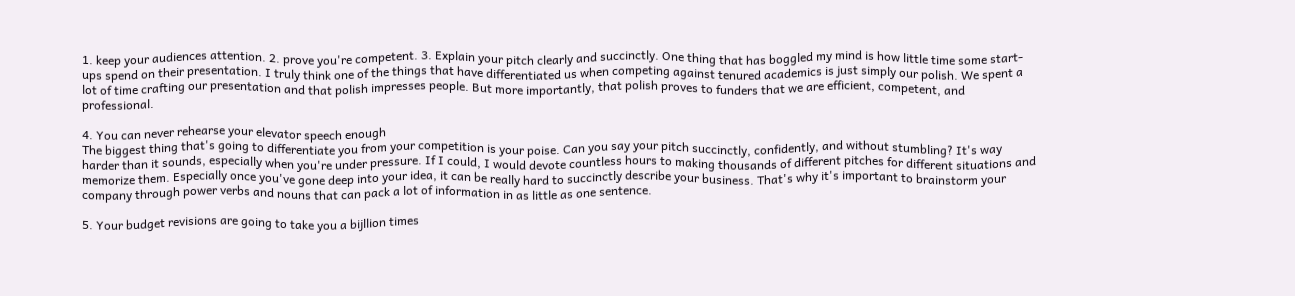1. keep your audiences attention. 2. prove you're competent. 3. Explain your pitch clearly and succinctly. One thing that has boggled my mind is how little time some start-ups spend on their presentation. I truly think one of the things that have differentiated us when competing against tenured academics is just simply our polish. We spent a lot of time crafting our presentation and that polish impresses people. But more importantly, that polish proves to funders that we are efficient, competent, and professional.

4. You can never rehearse your elevator speech enough
The biggest thing that's going to differentiate you from your competition is your poise. Can you say your pitch succinctly, confidently, and without stumbling? It's way harder than it sounds, especially when you're under pressure. If I could, I would devote countless hours to making thousands of different pitches for different situations and memorize them. Especially once you've gone deep into your idea, it can be really hard to succinctly describe your business. That's why it's important to brainstorm your company through power verbs and nouns that can pack a lot of information in as little as one sentence.

5. Your budget revisions are going to take you a bijllion times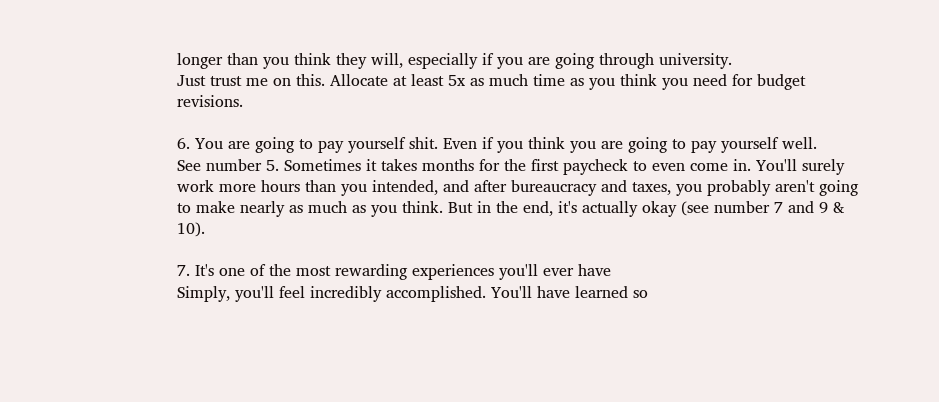longer than you think they will, especially if you are going through university.
Just trust me on this. Allocate at least 5x as much time as you think you need for budget revisions.

6. You are going to pay yourself shit. Even if you think you are going to pay yourself well.
See number 5. Sometimes it takes months for the first paycheck to even come in. You'll surely work more hours than you intended, and after bureaucracy and taxes, you probably aren't going to make nearly as much as you think. But in the end, it's actually okay (see number 7 and 9 & 10).

7. It's one of the most rewarding experiences you'll ever have
Simply, you'll feel incredibly accomplished. You'll have learned so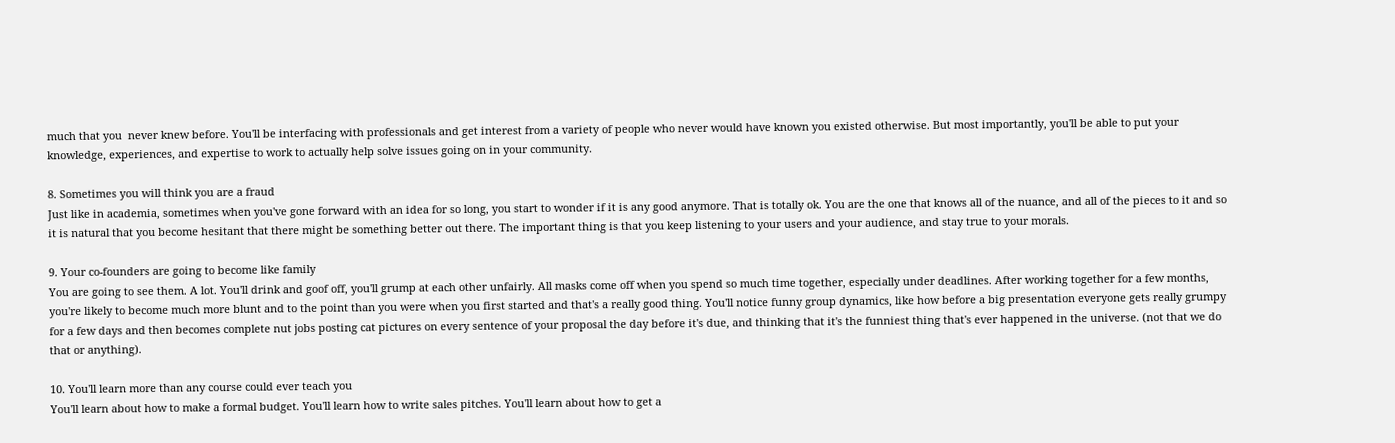much that you  never knew before. You'll be interfacing with professionals and get interest from a variety of people who never would have known you existed otherwise. But most importantly, you'll be able to put your knowledge, experiences, and expertise to work to actually help solve issues going on in your community.

8. Sometimes you will think you are a fraud
Just like in academia, sometimes when you've gone forward with an idea for so long, you start to wonder if it is any good anymore. That is totally ok. You are the one that knows all of the nuance, and all of the pieces to it and so it is natural that you become hesitant that there might be something better out there. The important thing is that you keep listening to your users and your audience, and stay true to your morals.

9. Your co-founders are going to become like family
You are going to see them. A lot. You'll drink and goof off, you'll grump at each other unfairly. All masks come off when you spend so much time together, especially under deadlines. After working together for a few months, you're likely to become much more blunt and to the point than you were when you first started and that's a really good thing. You'll notice funny group dynamics, like how before a big presentation everyone gets really grumpy for a few days and then becomes complete nut jobs posting cat pictures on every sentence of your proposal the day before it's due, and thinking that it's the funniest thing that's ever happened in the universe. (not that we do that or anything).

10. You'll learn more than any course could ever teach you
You'll learn about how to make a formal budget. You'll learn how to write sales pitches. You'll learn about how to get a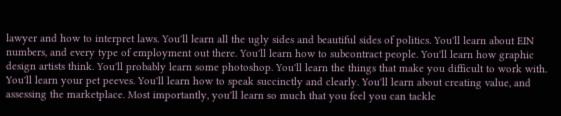lawyer and how to interpret laws. You'll learn all the ugly sides and beautiful sides of politics. You'll learn about EIN numbers, and every type of employment out there. You'll learn how to subcontract people. You'll learn how graphic design artists think. You'll probably learn some photoshop. You'll learn the things that make you difficult to work with. You'll learn your pet peeves. You'll learn how to speak succinctly and clearly. You'll learn about creating value, and assessing the marketplace. Most importantly, you'll learn so much that you feel you can tackle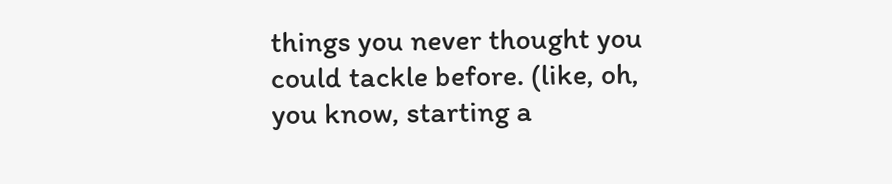things you never thought you could tackle before. (like, oh, you know, starting a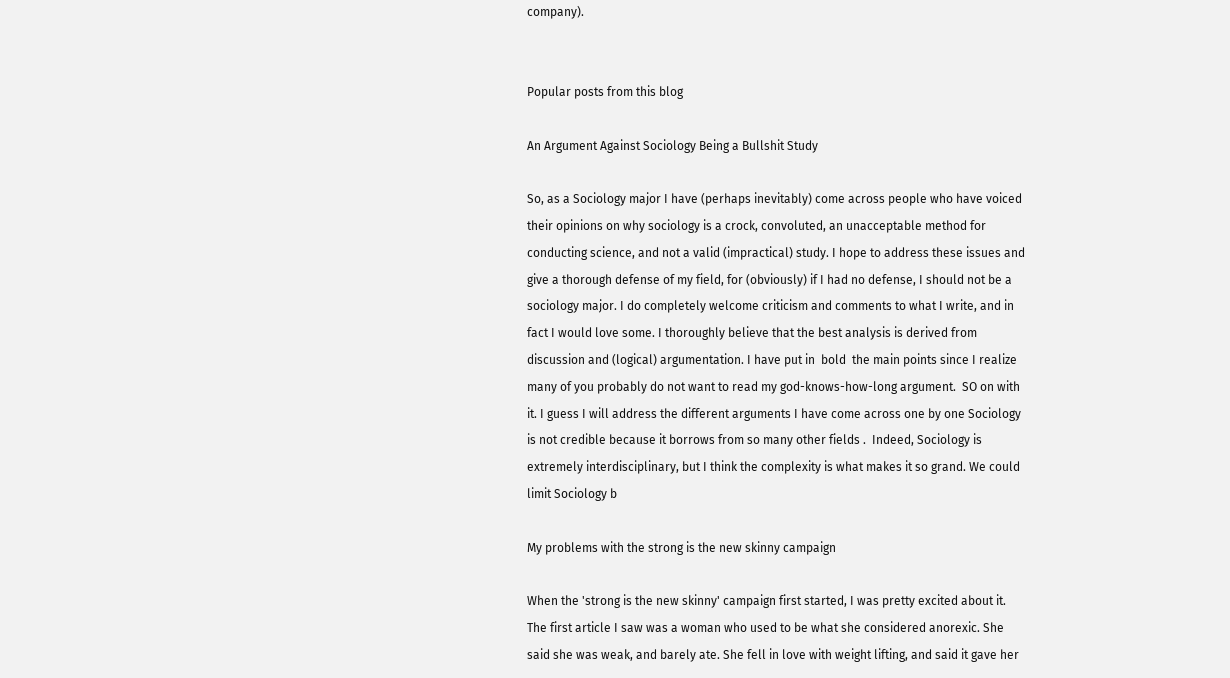company).


Popular posts from this blog

An Argument Against Sociology Being a Bullshit Study

So, as a Sociology major I have (perhaps inevitably) come across people who have voiced their opinions on why sociology is a crock, convoluted, an unacceptable method for conducting science, and not a valid (impractical) study. I hope to address these issues and give a thorough defense of my field, for (obviously) if I had no defense, I should not be a sociology major. I do completely welcome criticism and comments to what I write, and in fact I would love some. I thoroughly believe that the best analysis is derived from discussion and (logical) argumentation. I have put in  bold  the main points since I realize many of you probably do not want to read my god-knows-how-long argument.  SO on with it. I guess I will address the different arguments I have come across one by one Sociology is not credible because it borrows from so many other fields .  Indeed, Sociology is extremely interdisciplinary, but I think the complexity is what makes it so grand. We could limit Sociology b

My problems with the strong is the new skinny campaign

When the 'strong is the new skinny' campaign first started, I was pretty excited about it. The first article I saw was a woman who used to be what she considered anorexic. She said she was weak, and barely ate. She fell in love with weight lifting, and said it gave her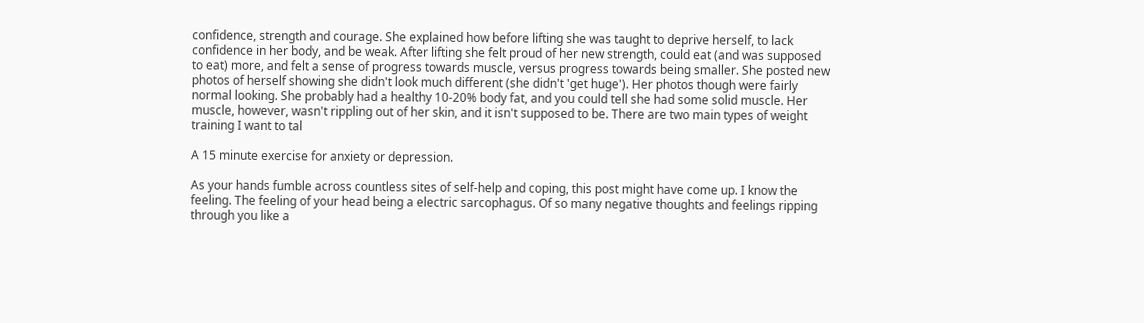confidence, strength and courage. She explained how before lifting she was taught to deprive herself, to lack confidence in her body, and be weak. After lifting she felt proud of her new strength, could eat (and was supposed to eat) more, and felt a sense of progress towards muscle, versus progress towards being smaller. She posted new photos of herself showing she didn't look much different (she didn't 'get huge'). Her photos though were fairly normal looking. She probably had a healthy 10-20% body fat, and you could tell she had some solid muscle. Her muscle, however, wasn't rippling out of her skin, and it isn't supposed to be. There are two main types of weight training I want to tal

A 15 minute exercise for anxiety or depression.

As your hands fumble across countless sites of self-help and coping, this post might have come up. I know the feeling. The feeling of your head being a electric sarcophagus. Of so many negative thoughts and feelings ripping through you like a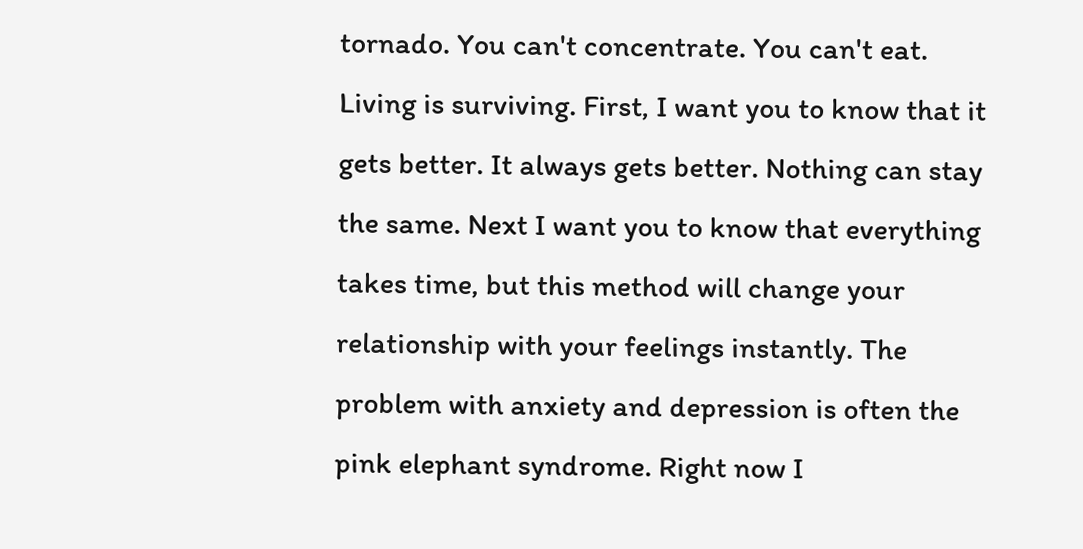tornado. You can't concentrate. You can't eat. Living is surviving. First, I want you to know that it gets better. It always gets better. Nothing can stay the same. Next I want you to know that everything takes time, but this method will change your relationship with your feelings instantly. The problem with anxiety and depression is often the pink elephant syndrome. Right now I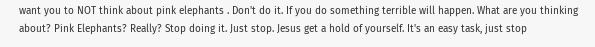want you to NOT think about pink elephants . Don't do it. If you do something terrible will happen. What are you thinking about? Pink Elephants? Really? Stop doing it. Just stop. Jesus get a hold of yourself. It's an easy task, just stop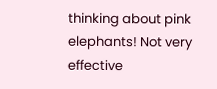thinking about pink elephants! Not very effective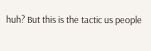huh? But this is the tactic us people